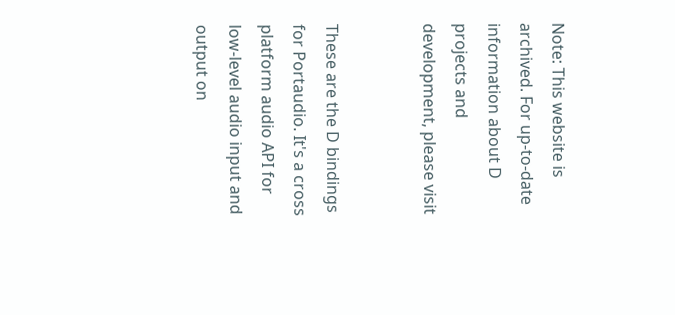Note: This website is archived. For up-to-date information about D projects and development, please visit


These are the D bindings for Portaudio. It's a cross platform audio API for low-level audio input and output on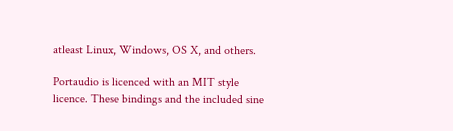atleast Linux, Windows, OS X, and others.

Portaudio is licenced with an MIT style licence. These bindings and the included sine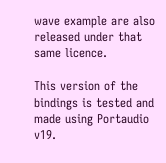wave example are also released under that same licence.

This version of the bindings is tested and made using Portaudio v19.